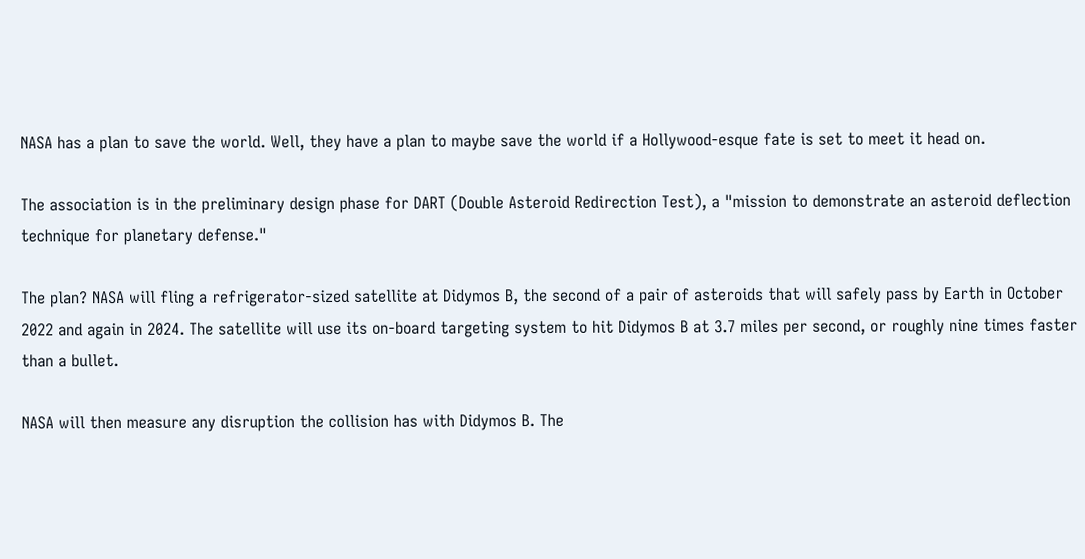NASA has a plan to save the world. Well, they have a plan to maybe save the world if a Hollywood-esque fate is set to meet it head on.

The association is in the preliminary design phase for DART (Double Asteroid Redirection Test), a "mission to demonstrate an asteroid deflection technique for planetary defense."

The plan? NASA will fling a refrigerator-sized satellite at Didymos B, the second of a pair of asteroids that will safely pass by Earth in October 2022 and again in 2024. The satellite will use its on-board targeting system to hit Didymos B at 3.7 miles per second, or roughly nine times faster than a bullet.

NASA will then measure any disruption the collision has with Didymos B. The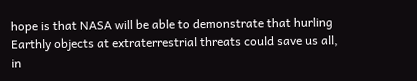hope is that NASA will be able to demonstrate that hurling Earthly objects at extraterrestrial threats could save us all, in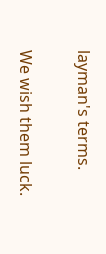layman's terms.

We wish them luck.